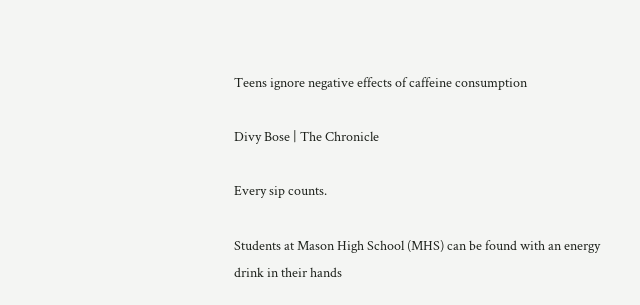Teens ignore negative effects of caffeine consumption

Divy Bose | The Chronicle

Every sip counts.

Students at Mason High School (MHS) can be found with an energy drink in their hands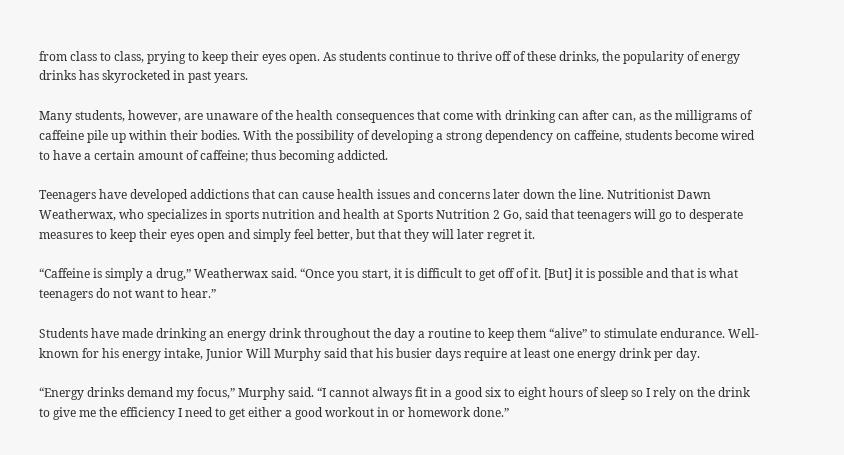from class to class, prying to keep their eyes open. As students continue to thrive off of these drinks, the popularity of energy drinks has skyrocketed in past years.

Many students, however, are unaware of the health consequences that come with drinking can after can, as the milligrams of caffeine pile up within their bodies. With the possibility of developing a strong dependency on caffeine, students become wired to have a certain amount of caffeine; thus becoming addicted.

Teenagers have developed addictions that can cause health issues and concerns later down the line. Nutritionist Dawn Weatherwax, who specializes in sports nutrition and health at Sports Nutrition 2 Go, said that teenagers will go to desperate measures to keep their eyes open and simply feel better, but that they will later regret it.

“Caffeine is simply a drug,” Weatherwax said. “Once you start, it is difficult to get off of it. [But] it is possible and that is what teenagers do not want to hear.”

Students have made drinking an energy drink throughout the day a routine to keep them “alive” to stimulate endurance. Well-known for his energy intake, Junior Will Murphy said that his busier days require at least one energy drink per day.

“Energy drinks demand my focus,” Murphy said. “I cannot always fit in a good six to eight hours of sleep so I rely on the drink to give me the efficiency I need to get either a good workout in or homework done.”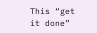This “get it done”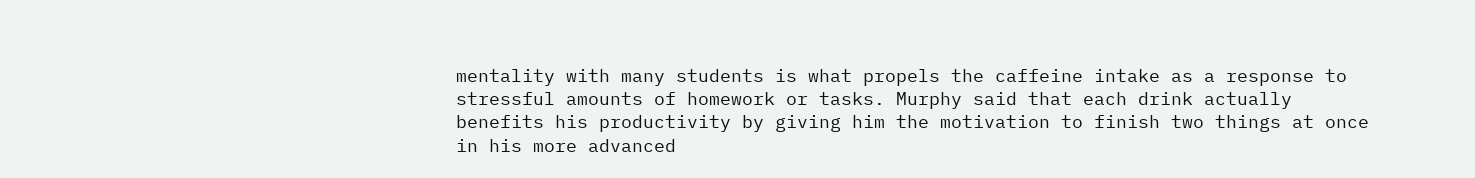mentality with many students is what propels the caffeine intake as a response to stressful amounts of homework or tasks. Murphy said that each drink actually benefits his productivity by giving him the motivation to finish two things at once in his more advanced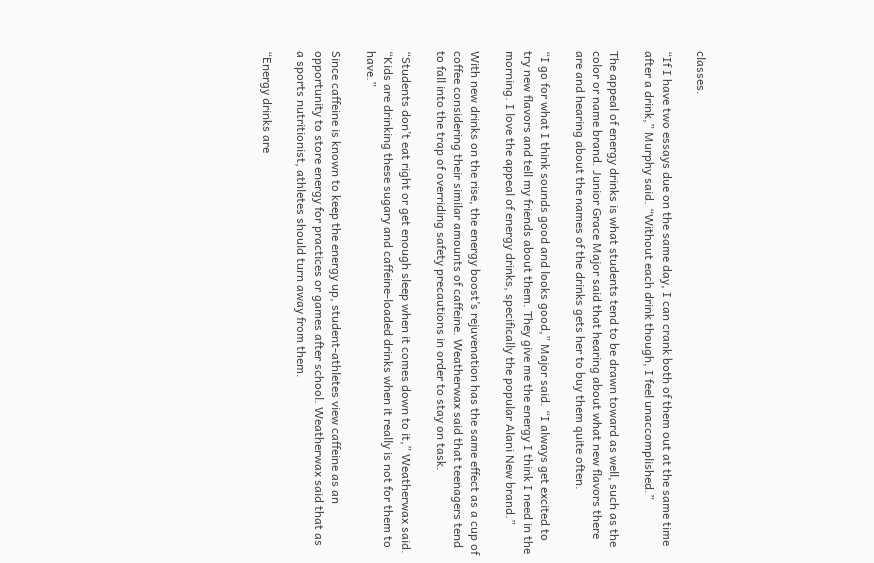classes.

“If I have two essays due on the same day, I can crank both of them out at the same time after a drink,” Murphy said. “Without each drink though, I feel unaccomplished.”

The appeal of energy drinks is what students tend to be drawn toward as well, such as the color or name brand. Junior Grace Major said that hearing about what new flavors there are and hearing about the names of the drinks gets her to buy them quite often.

“I go for what I think sounds good and looks good,” Major said. “I always get excited to try new flavors and tell my friends about them. They give me the energy I think I need in the morning. I love the appeal of energy drinks, specifically the popular Alani New brand.”

With new drinks on the rise, the energy boost’s rejuvenation has the same effect as a cup of coffee considering their similar amounts of caffeine. Weatherwax said that teenagers tend to fall into the trap of overriding safety precautions in order to stay on task.

“Students don’t eat right or get enough sleep when it comes down to it,” Weatherwax said. “Kids are drinking these sugary and caffeine-loaded drinks when it really is not for them to have.”

Since caffeine is known to keep the energy up, student-athletes view caffeine as an opportunity to store energy for practices or games after school. Weatherwax said that as a sports nutritionist, athletes should turn away from them.

“Energy drinks are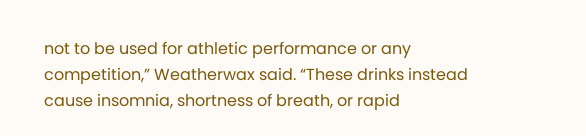not to be used for athletic performance or any competition,” Weatherwax said. “These drinks instead cause insomnia, shortness of breath, or rapid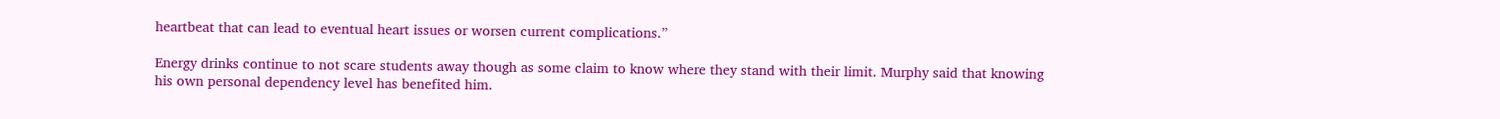heartbeat that can lead to eventual heart issues or worsen current complications.”

Energy drinks continue to not scare students away though as some claim to know where they stand with their limit. Murphy said that knowing his own personal dependency level has benefited him.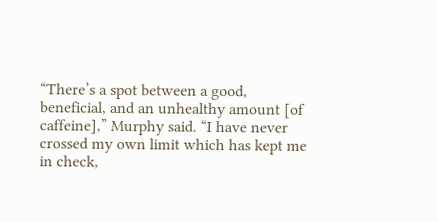“There’s a spot between a good, beneficial, and an unhealthy amount [of caffeine],” Murphy said. “I have never crossed my own limit which has kept me in check,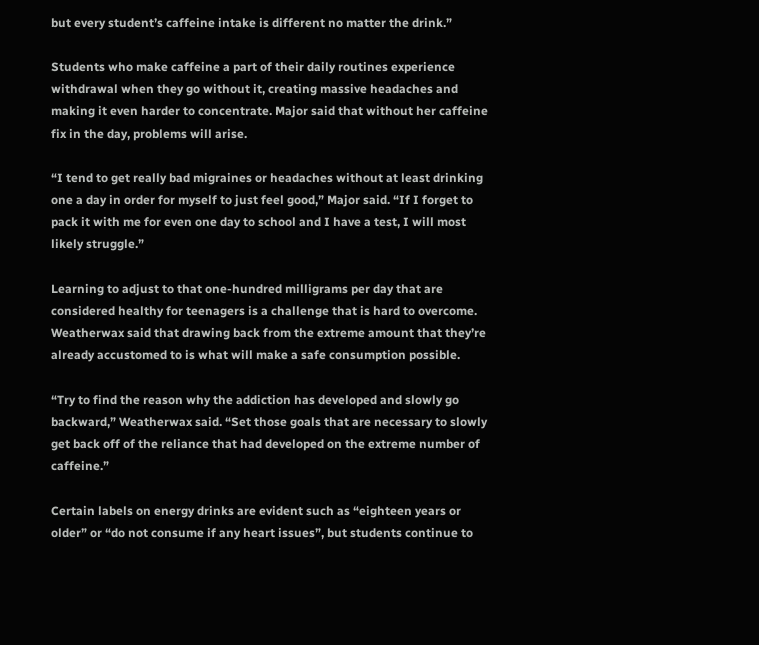but every student’s caffeine intake is different no matter the drink.”

Students who make caffeine a part of their daily routines experience withdrawal when they go without it, creating massive headaches and making it even harder to concentrate. Major said that without her caffeine fix in the day, problems will arise.

“I tend to get really bad migraines or headaches without at least drinking one a day in order for myself to just feel good,” Major said. “If I forget to pack it with me for even one day to school and I have a test, I will most likely struggle.”

Learning to adjust to that one-hundred milligrams per day that are considered healthy for teenagers is a challenge that is hard to overcome. Weatherwax said that drawing back from the extreme amount that they’re already accustomed to is what will make a safe consumption possible.

“Try to find the reason why the addiction has developed and slowly go backward,” Weatherwax said. “Set those goals that are necessary to slowly get back off of the reliance that had developed on the extreme number of caffeine.”

Certain labels on energy drinks are evident such as “eighteen years or older” or “do not consume if any heart issues”, but students continue to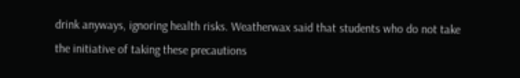drink anyways, ignoring health risks. Weatherwax said that students who do not take the initiative of taking these precautions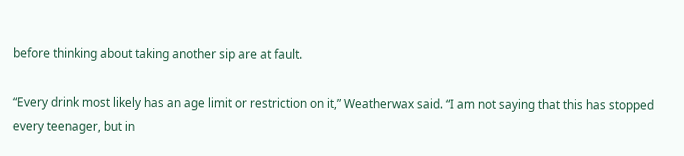before thinking about taking another sip are at fault.

“Every drink most likely has an age limit or restriction on it,” Weatherwax said. “I am not saying that this has stopped every teenager, but in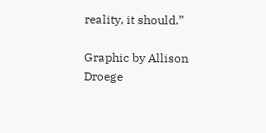reality, it should.”

Graphic by Allison Droege